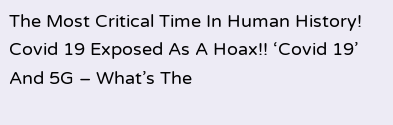The Most Critical Time In Human History! Covid 19 Exposed As A Hoax!! ‘Covid 19’ And 5G – What’s The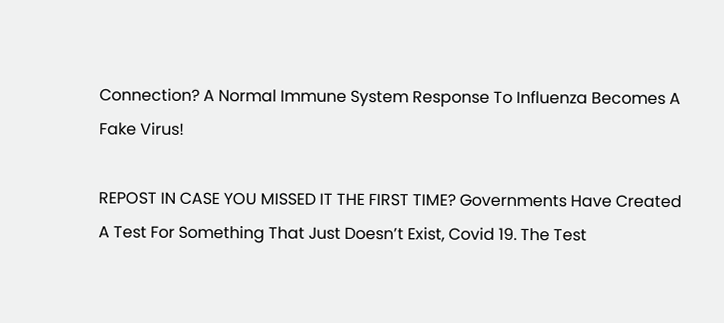Connection? A Normal Immune System Response To Influenza Becomes A Fake Virus!

REPOST IN CASE YOU MISSED IT THE FIRST TIME? Governments Have Created A Test For Something That Just Doesn’t Exist, Covid 19. The Test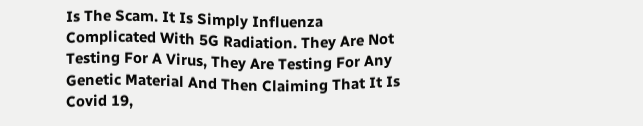Is The Scam. It Is Simply Influenza Complicated With 5G Radiation. They Are Not Testing For A Virus, They Are Testing For Any Genetic Material And Then Claiming That It Is Covid 19,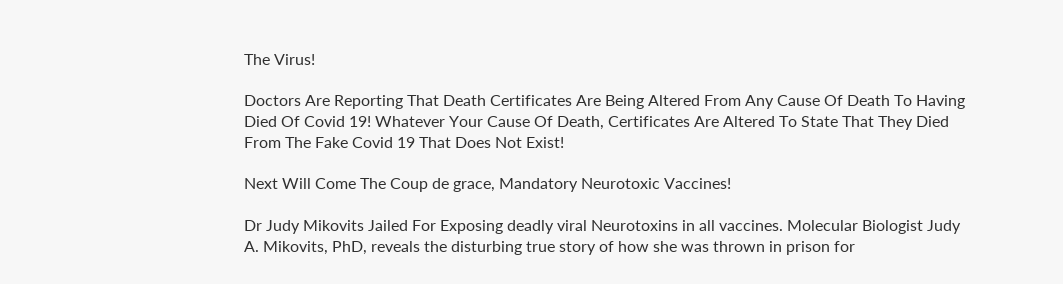The Virus!

Doctors Are Reporting That Death Certificates Are Being Altered From Any Cause Of Death To Having Died Of Covid 19! Whatever Your Cause Of Death, Certificates Are Altered To State That They Died From The Fake Covid 19 That Does Not Exist!

Next Will Come The Coup de grace, Mandatory Neurotoxic Vaccines!

Dr Judy Mikovits Jailed For Exposing deadly viral Neurotoxins in all vaccines. Molecular Biologist Judy A. Mikovits, PhD, reveals the disturbing true story of how she was thrown in prison for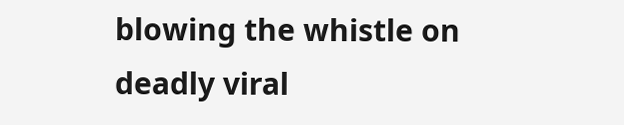blowing the whistle on deadly viral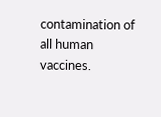contamination of all human vaccines.